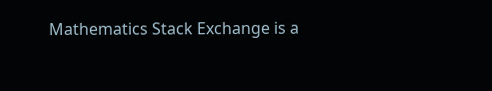Mathematics Stack Exchange is a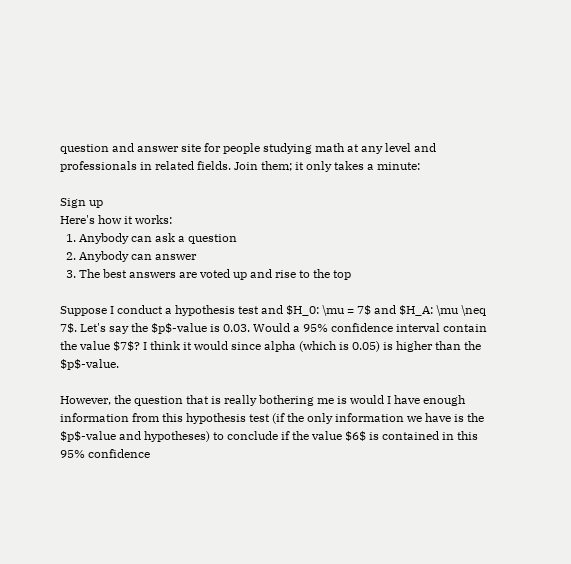question and answer site for people studying math at any level and professionals in related fields. Join them; it only takes a minute:

Sign up
Here's how it works:
  1. Anybody can ask a question
  2. Anybody can answer
  3. The best answers are voted up and rise to the top

Suppose I conduct a hypothesis test and $H_0: \mu = 7$ and $H_A: \mu \neq 7$. Let's say the $p$-value is 0.03. Would a 95% confidence interval contain the value $7$? I think it would since alpha (which is 0.05) is higher than the $p$-value.

However, the question that is really bothering me is would I have enough information from this hypothesis test (if the only information we have is the $p$-value and hypotheses) to conclude if the value $6$ is contained in this 95% confidence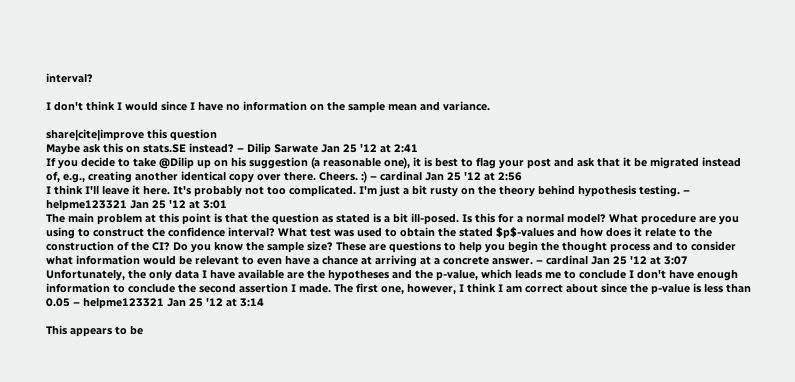interval?

I don't think I would since I have no information on the sample mean and variance.

share|cite|improve this question
Maybe ask this on stats.SE instead? – Dilip Sarwate Jan 25 '12 at 2:41
If you decide to take @Dilip up on his suggestion (a reasonable one), it is best to flag your post and ask that it be migrated instead of, e.g., creating another identical copy over there. Cheers. :) – cardinal Jan 25 '12 at 2:56
I think I'll leave it here. It's probably not too complicated. I'm just a bit rusty on the theory behind hypothesis testing. – helpme123321 Jan 25 '12 at 3:01
The main problem at this point is that the question as stated is a bit ill-posed. Is this for a normal model? What procedure are you using to construct the confidence interval? What test was used to obtain the stated $p$-values and how does it relate to the construction of the CI? Do you know the sample size? These are questions to help you begin the thought process and to consider what information would be relevant to even have a chance at arriving at a concrete answer. – cardinal Jan 25 '12 at 3:07
Unfortunately, the only data I have available are the hypotheses and the p-value, which leads me to conclude I don't have enough information to conclude the second assertion I made. The first one, however, I think I am correct about since the p-value is less than 0.05 – helpme123321 Jan 25 '12 at 3:14

This appears to be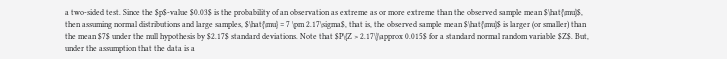a two-sided test. Since the $p$-value $0.03$ is the probability of an observation as extreme as or more extreme than the observed sample mean $\hat{\mu}$, then assuming normal distributions and large samples, $\hat{\mu} = 7 \pm 2.17\sigma$, that is, the observed sample mean $\hat{\mu}$ is larger (or smaller) than the mean $7$ under the null hypothesis by $2.17$ standard deviations. Note that $P\{Z > 2.17\}\approx 0.015$ for a standard normal random variable $Z$. But, under the assumption that the data is a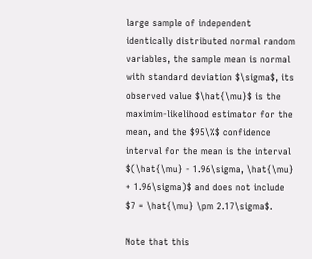large sample of independent identically distributed normal random variables, the sample mean is normal with standard deviation $\sigma$, its observed value $\hat{\mu}$ is the maximim-likelihood estimator for the mean, and the $95\%$ confidence interval for the mean is the interval $(\hat{\mu} - 1.96\sigma, \hat{\mu} + 1.96\sigma)$ and does not include $7 = \hat{\mu} \pm 2.17\sigma$.

Note that this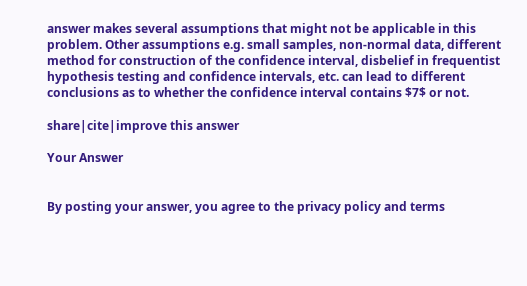answer makes several assumptions that might not be applicable in this problem. Other assumptions e.g. small samples, non-normal data, different method for construction of the confidence interval, disbelief in frequentist hypothesis testing and confidence intervals, etc. can lead to different conclusions as to whether the confidence interval contains $7$ or not.

share|cite|improve this answer

Your Answer


By posting your answer, you agree to the privacy policy and terms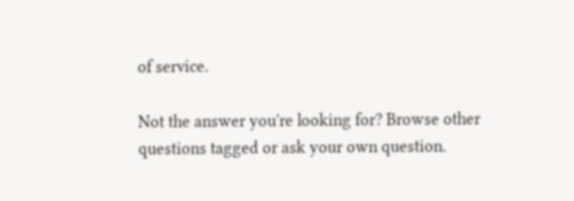of service.

Not the answer you're looking for? Browse other questions tagged or ask your own question.